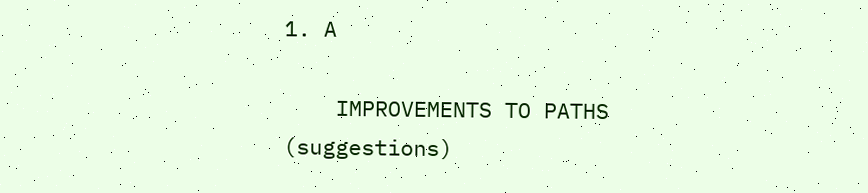1. A

    IMPROVEMENTS TO PATHS (suggestions)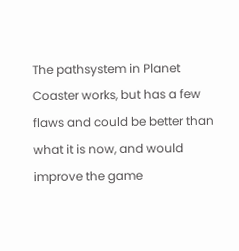The pathsystem in Planet Coaster works, but has a few flaws and could be better than what it is now, and would improve the game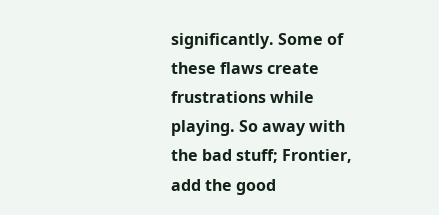significantly. Some of these flaws create frustrations while playing. So away with the bad stuff; Frontier, add the good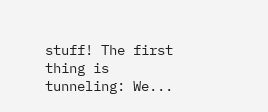stuff! The first thing is tunneling: We...